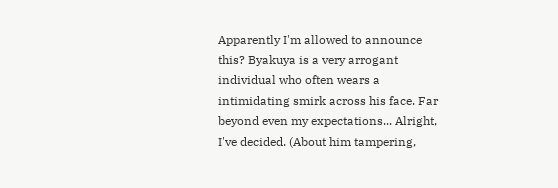Apparently I'm allowed to announce this? Byakuya is a very arrogant individual who often wears a intimidating smirk across his face. Far beyond even my expectations... Alright, I've decided. (About him tampering,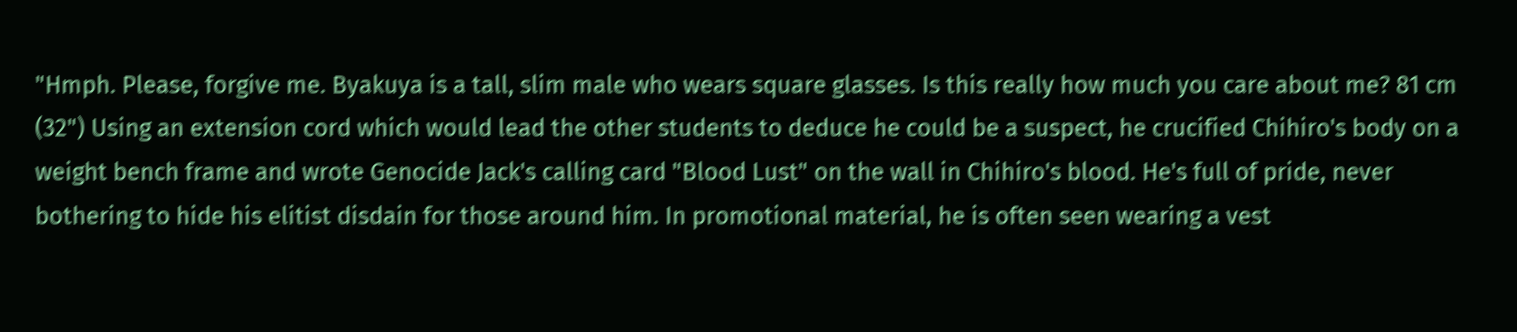"Hmph. Please, forgive me. Byakuya is a tall, slim male who wears square glasses. Is this really how much you care about me? 81 cm (32") Using an extension cord which would lead the other students to deduce he could be a suspect, he crucified Chihiro's body on a weight bench frame and wrote Genocide Jack's calling card "Blood Lust" on the wall in Chihiro's blood. He's full of pride, never bothering to hide his elitist disdain for those around him. In promotional material, he is often seen wearing a vest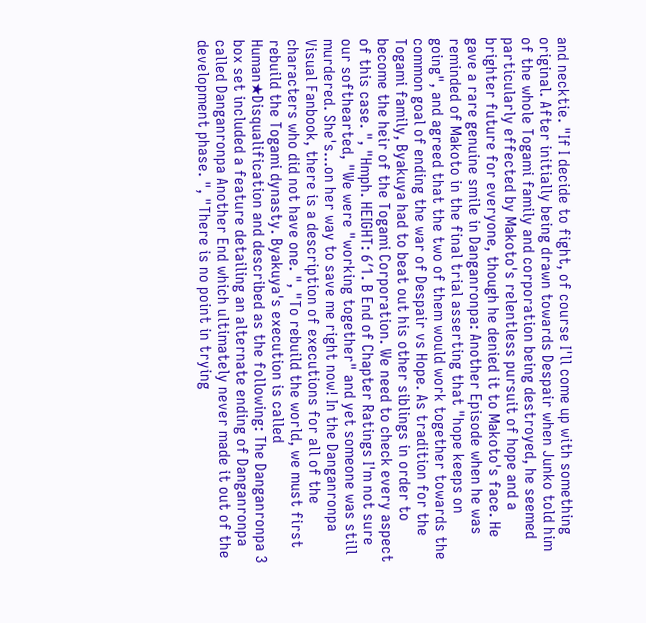and necktie. "If I decide to fight, of course I'll come up with something original. After initially being drawn towards Despair when Junko told him of the whole Togami family and corporation being destroyed, he seemed particularly effected by Makoto's relentless pursuit of hope and a brighter future for everyone, though he denied it to Makoto's face. He gave a rare genuine smile in Danganronpa: Another Episode when he was reminded of Makoto in the final trial asserting that "hope keeps on going", and agreed that the two of them would work together towards the common goal of ending the war of Despair vs Hope. As tradition for the Togami family, Byakuya had to beat out his other siblings in order to become the heir of the Togami Corporation. We need to check every aspect of this case. ", "Hmph. HEIGHT: 6′1. B End of Chapter Ratings I'm not sure our softhearted, "We were "working together" and yet someone was still murdered. She's...on her way to save me right now! In the Danganronpa Visual Fanbook, there is a description of executions for all of the characters who did not have one. ", "To rebuild the world, we must first rebuild the Togami dynasty. Byakuya's execution is called Human★Disqualification and described as the following: The Danganronpa 3 box set included a feature detailing an alternate ending of Danganronpa called Danganronpa Another End which ultimately never made it out of the development phase. ", "There is no point in trying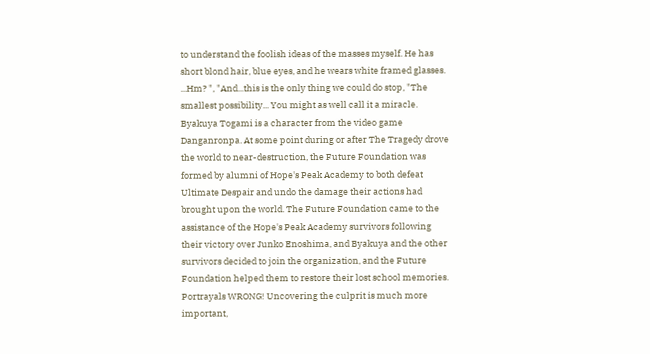to understand the foolish ideas of the masses myself. He has short blond hair, blue eyes, and he wears white framed glasses. ...Hm? ", "And...this is the only thing we could do stop, "The smallest possibility... You might as well call it a miracle. Byakuya Togami is a character from the video game Danganronpa. At some point during or after The Tragedy drove the world to near-destruction, the Future Foundation was formed by alumni of Hope's Peak Academy to both defeat Ultimate Despair and undo the damage their actions had brought upon the world. The Future Foundation came to the assistance of the Hope's Peak Academy survivors following their victory over Junko Enoshima, and Byakuya and the other survivors decided to join the organization, and the Future Foundation helped them to restore their lost school memories. Portrayals WRONG! Uncovering the culprit is much more important,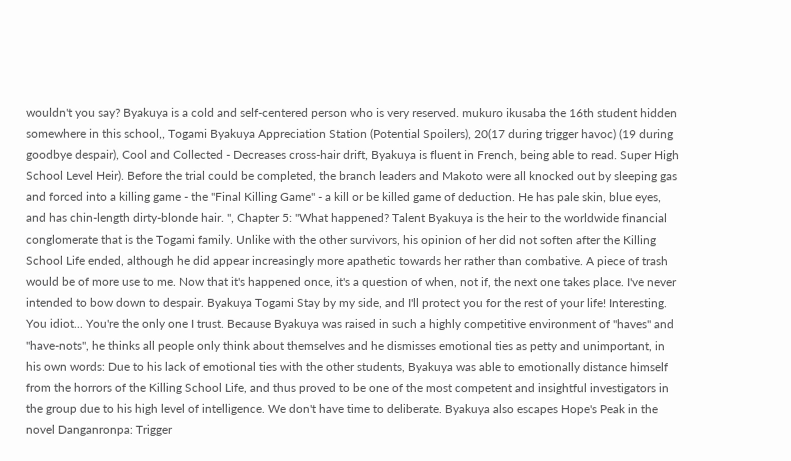wouldn't you say? Byakuya is a cold and self-centered person who is very reserved. mukuro ikusaba the 16th student hidden somewhere in this school,, Togami Byakuya Appreciation Station (Potential Spoilers), 20(17 during trigger havoc) (19 during goodbye despair), Cool and Collected - Decreases cross-hair drift, Byakuya is fluent in French, being able to read. Super High School Level Heir). Before the trial could be completed, the branch leaders and Makoto were all knocked out by sleeping gas and forced into a killing game - the "Final Killing Game" - a kill or be killed game of deduction. He has pale skin, blue eyes, and has chin-length dirty-blonde hair. ", Chapter 5: "What happened? Talent Byakuya is the heir to the worldwide financial conglomerate that is the Togami family. Unlike with the other survivors, his opinion of her did not soften after the Killing School Life ended, although he did appear increasingly more apathetic towards her rather than combative. A piece of trash would be of more use to me. Now that it's happened once, it's a question of when, not if, the next one takes place. I've never intended to bow down to despair. Byakuya Togami Stay by my side, and I'll protect you for the rest of your life! Interesting. You idiot... You're the only one I trust. Because Byakuya was raised in such a highly competitive environment of "haves" and "have-nots", he thinks all people only think about themselves and he dismisses emotional ties as petty and unimportant, in his own words: Due to his lack of emotional ties with the other students, Byakuya was able to emotionally distance himself from the horrors of the Killing School Life, and thus proved to be one of the most competent and insightful investigators in the group due to his high level of intelligence. We don't have time to deliberate. Byakuya also escapes Hope's Peak in the novel Danganronpa: Trigger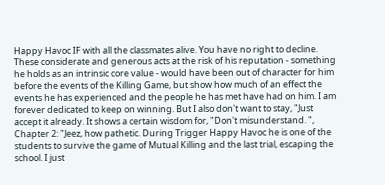Happy Havoc IF with all the classmates alive. You have no right to decline. These considerate and generous acts at the risk of his reputation - something he holds as an intrinsic core value - would have been out of character for him before the events of the Killing Game, but show how much of an effect the events he has experienced and the people he has met have had on him. I am forever dedicated to keep on winning. But I also don't want to stay, "Just accept it already. It shows a certain wisdom for, "Don't misunderstand. ", Chapter 2: "Jeez, how pathetic. During Trigger Happy Havoc he is one of the students to survive the game of Mutual Killing and the last trial, escaping the school. I just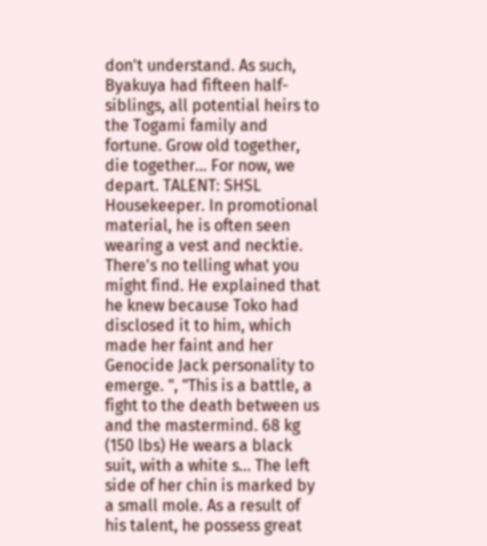don't understand. As such, Byakuya had fifteen half-siblings, all potential heirs to the Togami family and fortune. Grow old together, die together... For now, we depart. TALENT: SHSL Housekeeper. In promotional material, he is often seen wearing a vest and necktie. There's no telling what you might find. He explained that he knew because Toko had disclosed it to him, which made her faint and her Genocide Jack personality to emerge. ", "This is a battle, a fight to the death between us and the mastermind. 68 kg (150 lbs) He wears a black suit, with a white s… The left side of her chin is marked by a small mole. As a result of his talent, he possess great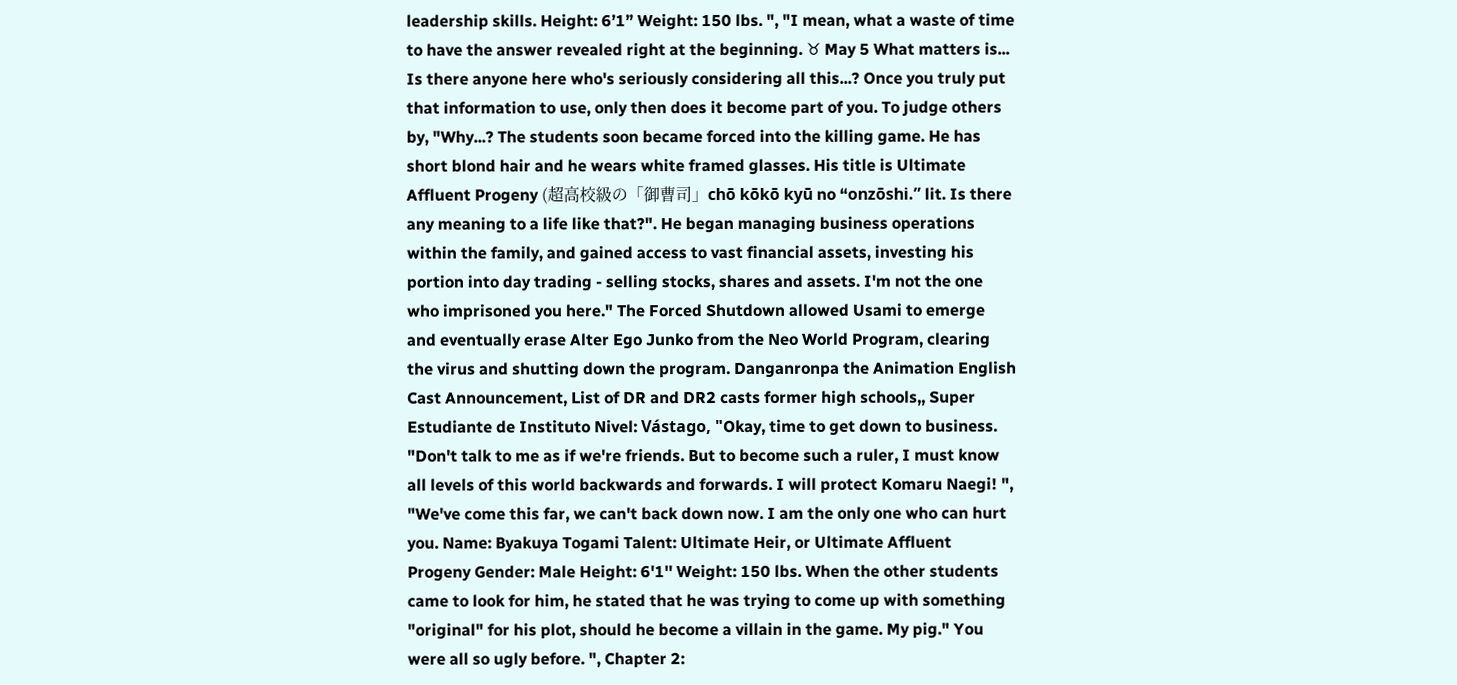leadership skills. Height: 6’1” Weight: 150 lbs. ", "I mean, what a waste of time to have the answer revealed right at the beginning. ♉ May 5 What matters is... Is there anyone here who's seriously considering all this...? Once you truly put that information to use, only then does it become part of you. To judge others by, "Why...? The students soon became forced into the killing game. He has short blond hair and he wears white framed glasses. His title is Ultimate Affluent Progeny (超高校級の「御曹司」chō kōkō kyū no “onzōshi.” lit. Is there any meaning to a life like that?". He began managing business operations within the family, and gained access to vast financial assets, investing his portion into day trading - selling stocks, shares and assets. I'm not the one who imprisoned you here." The Forced Shutdown allowed Usami to emerge and eventually erase Alter Ego Junko from the Neo World Program, clearing the virus and shutting down the program. Danganronpa the Animation English Cast Announcement, List of DR and DR2 casts former high schools,, Super Estudiante de Instituto Nivel: Vástago, "Okay, time to get down to business. "Don't talk to me as if we're friends. But to become such a ruler, I must know all levels of this world backwards and forwards. I will protect Komaru Naegi! ", "We've come this far, we can't back down now. I am the only one who can hurt you. Name: Byakuya Togami Talent: Ultimate Heir, or Ultimate Affluent Progeny Gender: Male Height: 6'1'' Weight: 150 lbs. When the other students came to look for him, he stated that he was trying to come up with something "original" for his plot, should he become a villain in the game. My pig." You were all so ugly before. ", Chapter 2: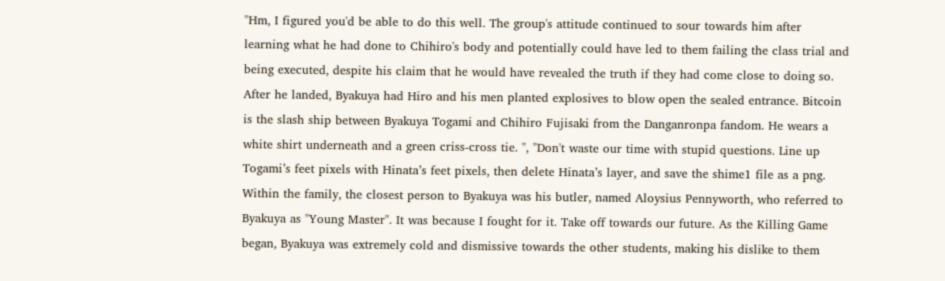"Hm, I figured you'd be able to do this well. The group's attitude continued to sour towards him after learning what he had done to Chihiro's body and potentially could have led to them failing the class trial and being executed, despite his claim that he would have revealed the truth if they had come close to doing so. After he landed, Byakuya had Hiro and his men planted explosives to blow open the sealed entrance. Bitcoin is the slash ship between Byakuya Togami and Chihiro Fujisaki from the Danganronpa fandom. He wears a white shirt underneath and a green criss-cross tie. ", "Don't waste our time with stupid questions. Line up Togami’s feet pixels with Hinata’s feet pixels, then delete Hinata’s layer, and save the shime1 file as a png. Within the family, the closest person to Byakuya was his butler, named Aloysius Pennyworth, who referred to Byakuya as "Young Master". It was because I fought for it. Take off towards our future. As the Killing Game began, Byakuya was extremely cold and dismissive towards the other students, making his dislike to them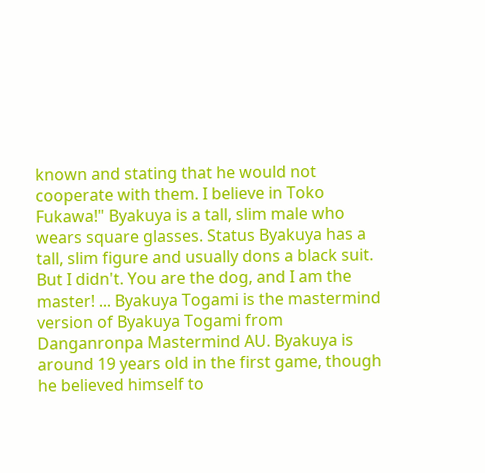known and stating that he would not cooperate with them. I believe in Toko Fukawa!" Byakuya is a tall, slim male who wears square glasses. Status Byakuya has a tall, slim figure and usually dons a black suit. But I didn't. You are the dog, and I am the master! ... Byakuya Togami is the mastermind version of Byakuya Togami from Danganronpa Mastermind AU. Byakuya is around 19 years old in the first game, though he believed himself to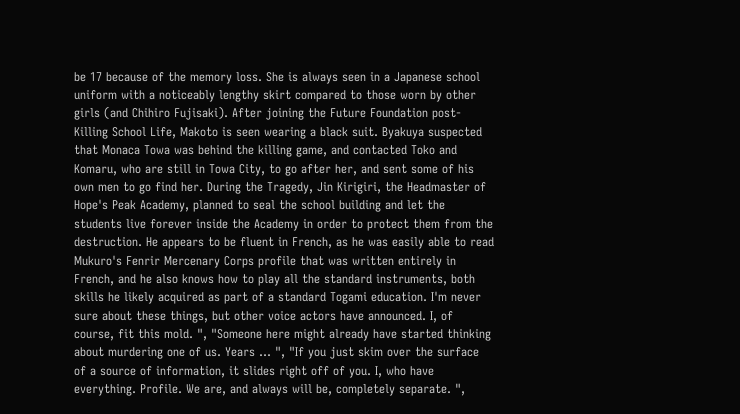be 17 because of the memory loss. She is always seen in a Japanese school uniform with a noticeably lengthy skirt compared to those worn by other girls (and Chihiro Fujisaki). After joining the Future Foundation post-Killing School Life, Makoto is seen wearing a black suit. Byakuya suspected that Monaca Towa was behind the killing game, and contacted Toko and Komaru, who are still in Towa City, to go after her, and sent some of his own men to go find her. During the Tragedy, Jin Kirigiri, the Headmaster of Hope's Peak Academy, planned to seal the school building and let the students live forever inside the Academy in order to protect them from the destruction. He appears to be fluent in French, as he was easily able to read Mukuro's Fenrir Mercenary Corps profile that was written entirely in French, and he also knows how to play all the standard instruments, both skills he likely acquired as part of a standard Togami education. I'm never sure about these things, but other voice actors have announced. I, of course, fit this mold. ", "Someone here might already have started thinking about murdering one of us. Years … ", "If you just skim over the surface of a source of information, it slides right off of you. I, who have everything. Profile. We are, and always will be, completely separate. ",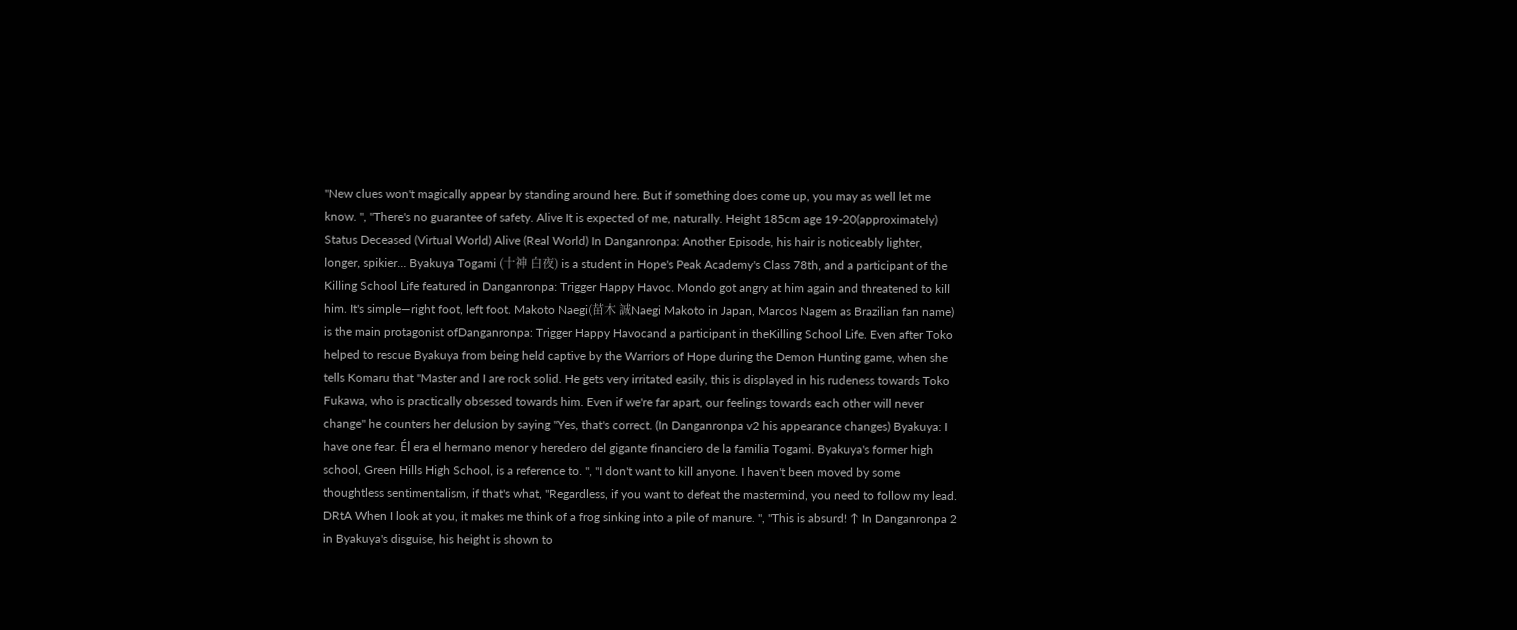"New clues won't magically appear by standing around here. But if something does come up, you may as well let me know. ", "There's no guarantee of safety. Alive It is expected of me, naturally. Height 185cm age 19-20(approximately) Status Deceased (Virtual World) Alive (Real World) In Danganronpa: Another Episode, his hair is noticeably lighter, longer, spikier… Byakuya Togami (十神 白夜) is a student in Hope's Peak Academy's Class 78th, and a participant of the Killing School Life featured in Danganronpa: Trigger Happy Havoc. Mondo got angry at him again and threatened to kill him. It's simple—right foot, left foot. Makoto Naegi(苗木 誠Naegi Makoto in Japan, Marcos Nagem as Brazilian fan name) is the main protagonist ofDanganronpa: Trigger Happy Havocand a participant in theKilling School Life. Even after Toko helped to rescue Byakuya from being held captive by the Warriors of Hope during the Demon Hunting game, when she tells Komaru that "Master and I are rock solid. He gets very irritated easily, this is displayed in his rudeness towards Toko Fukawa, who is practically obsessed towards him. Even if we're far apart, our feelings towards each other will never change" he counters her delusion by saying "Yes, that's correct. (In Danganronpa v2 his appearance changes) Byakuya: I have one fear. Él era el hermano menor y heredero del gigante financiero de la familia Togami. Byakuya's former high school, Green Hills High School, is a reference to. ", "I don't want to kill anyone. I haven't been moved by some thoughtless sentimentalism, if that's what, "Regardless, if you want to defeat the mastermind, you need to follow my lead. DRtA When I look at you, it makes me think of a frog sinking into a pile of manure. ", "This is absurd! ↑ In Danganronpa 2 in Byakuya's disguise, his height is shown to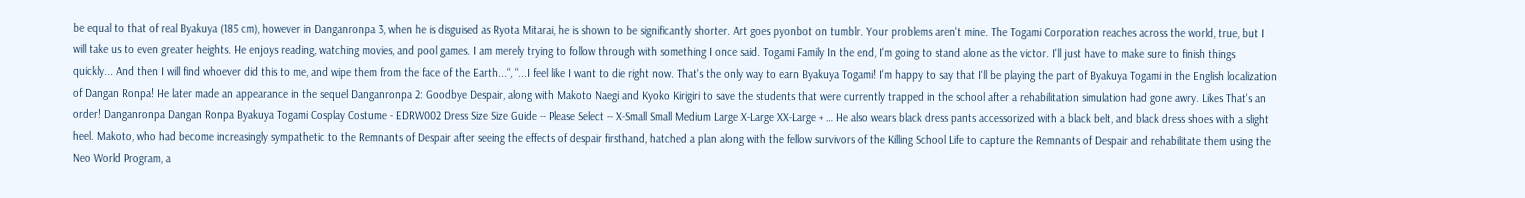be equal to that of real Byakuya (185 cm), however in Danganronpa 3, when he is disguised as Ryota Mitarai, he is shown to be significantly shorter. Art goes pyonbot on tumblr. Your problems aren't mine. The Togami Corporation reaches across the world, true, but I will take us to even greater heights. He enjoys reading, watching movies, and pool games. I am merely trying to follow through with something I once said. Togami Family In the end, I'm going to stand alone as the victor. I'll just have to make sure to finish things quickly... And then I will find whoever did this to me, and wipe them from the face of the Earth...", "...I feel like I want to die right now. That's the only way to earn Byakuya Togami! I'm happy to say that I'll be playing the part of Byakuya Togami in the English localization of Dangan Ronpa! He later made an appearance in the sequel Danganronpa 2: Goodbye Despair, along with Makoto Naegi and Kyoko Kirigiri to save the students that were currently trapped in the school after a rehabilitation simulation had gone awry. Likes That's an order! Danganronpa Dangan Ronpa Byakuya Togami Cosplay Costume - EDRW002 Dress Size Size Guide -- Please Select -- X-Small Small Medium Large X-Large XX-Large + … He also wears black dress pants accessorized with a black belt, and black dress shoes with a slight heel. Makoto, who had become increasingly sympathetic to the Remnants of Despair after seeing the effects of despair firsthand, hatched a plan along with the fellow survivors of the Killing School Life to capture the Remnants of Despair and rehabilitate them using the Neo World Program, a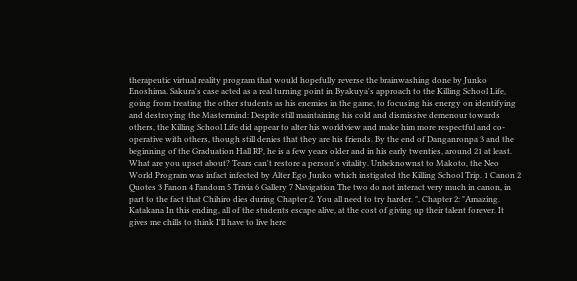therapeutic virtual reality program that would hopefully reverse the brainwashing done by Junko Enoshima. Sakura's case acted as a real turning point in Byakuya's approach to the Killing School Life, going from treating the other students as his enemies in the game, to focusing his energy on identifying and destroying the Mastermind: Despite still maintaining his cold and dismissive demenour towards others, the Killing School Life did appear to alter his worldview and make him more respectful and co-operative with others, though still denies that they are his friends. By the end of Danganronpa 3 and the beginning of the Graduation Hall RP, he is a few years older and in his early twenties, around 21 at least. What are you upset about? Tears can't restore a person's vitality. Unbeknownst to Makoto, the Neo World Program was infact infected by Alter Ego Junko which instigated the Killing School Trip. 1 Canon 2 Quotes 3 Fanon 4 Fandom 5 Trivia 6 Gallery 7 Navigation The two do not interact very much in canon, in part to the fact that Chihiro dies during Chapter 2. You all need to try harder. ", Chapter 2: "Amazing. Katakana In this ending, all of the students escape alive, at the cost of giving up their talent forever. It gives me chills to think I'll have to live here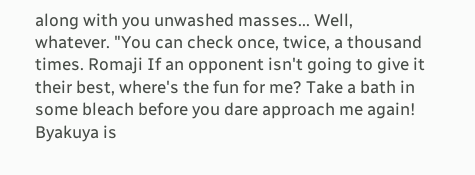along with you unwashed masses... Well, whatever. "You can check once, twice, a thousand times. Romaji If an opponent isn't going to give it their best, where's the fun for me? Take a bath in some bleach before you dare approach me again! Byakuya is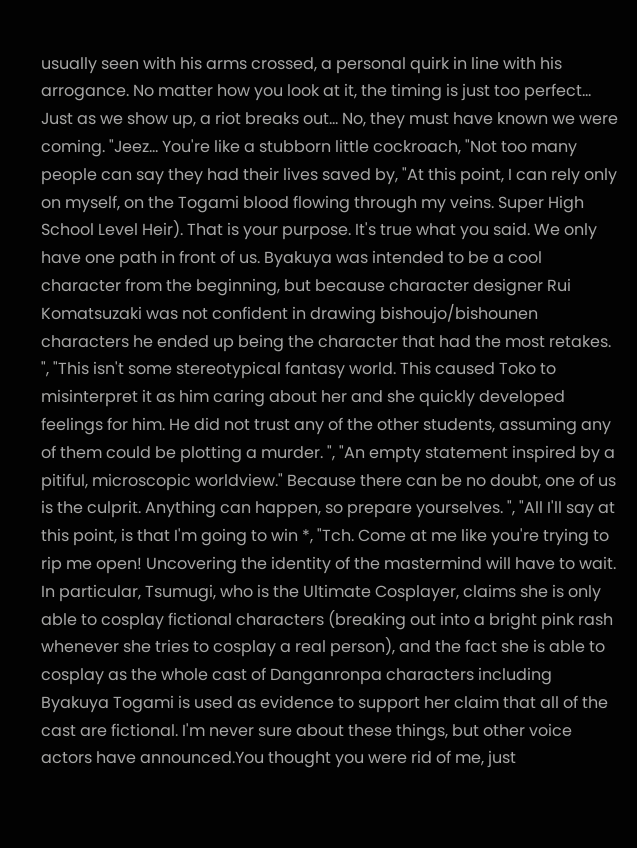usually seen with his arms crossed, a personal quirk in line with his arrogance. No matter how you look at it, the timing is just too perfect... Just as we show up, a riot breaks out... No, they must have known we were coming. "Jeez... You're like a stubborn little cockroach, "Not too many people can say they had their lives saved by, "At this point, I can rely only on myself, on the Togami blood flowing through my veins. Super High School Level Heir). That is your purpose. It's true what you said. We only have one path in front of us. Byakuya was intended to be a cool character from the beginning, but because character designer Rui Komatsuzaki was not confident in drawing bishoujo/bishounen characters he ended up being the character that had the most retakes. ", "This isn't some stereotypical fantasy world. This caused Toko to misinterpret it as him caring about her and she quickly developed feelings for him. He did not trust any of the other students, assuming any of them could be plotting a murder. ", "An empty statement inspired by a pitiful, microscopic worldview." Because there can be no doubt, one of us is the culprit. Anything can happen, so prepare yourselves. ", "All I'll say at this point, is that I'm going to win *, "Tch. Come at me like you're trying to rip me open! Uncovering the identity of the mastermind will have to wait. In particular, Tsumugi, who is the Ultimate Cosplayer, claims she is only able to cosplay fictional characters (breaking out into a bright pink rash whenever she tries to cosplay a real person), and the fact she is able to cosplay as the whole cast of Danganronpa characters including Byakuya Togami is used as evidence to support her claim that all of the cast are fictional. I'm never sure about these things, but other voice actors have announced.You thought you were rid of me, just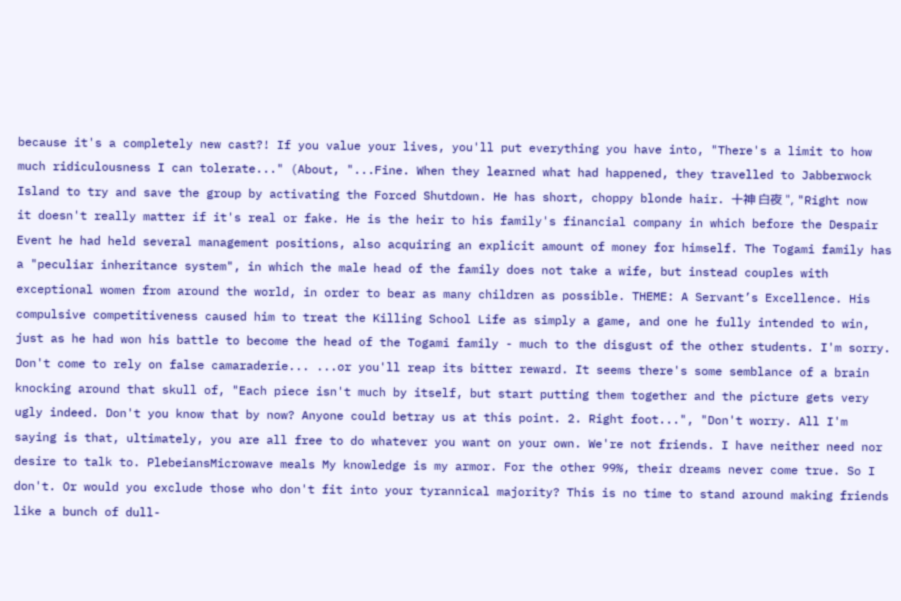because it's a completely new cast?! If you value your lives, you'll put everything you have into, "There's a limit to how much ridiculousness I can tolerate..." (About, "...Fine. When they learned what had happened, they travelled to Jabberwock Island to try and save the group by activating the Forced Shutdown. He has short, choppy blonde hair. 十神 白夜 ", "Right now it doesn't really matter if it's real or fake. He is the heir to his family's financial company in which before the Despair Event he had held several management positions, also acquiring an explicit amount of money for himself. The Togami family has a "peculiar inheritance system", in which the male head of the family does not take a wife, but instead couples with exceptional women from around the world, in order to bear as many children as possible. THEME: A Servant’s Excellence. His compulsive competitiveness caused him to treat the Killing School Life as simply a game, and one he fully intended to win, just as he had won his battle to become the head of the Togami family - much to the disgust of the other students. I'm sorry. Don't come to rely on false camaraderie... ...or you'll reap its bitter reward. It seems there's some semblance of a brain knocking around that skull of, "Each piece isn't much by itself, but start putting them together and the picture gets very ugly indeed. Don't you know that by now? Anyone could betray us at this point. 2. Right foot...", "Don't worry. All I'm saying is that, ultimately, you are all free to do whatever you want on your own. We're not friends. I have neither need nor desire to talk to. PlebeiansMicrowave meals My knowledge is my armor. For the other 99%, their dreams never come true. So I don't. Or would you exclude those who don't fit into your tyrannical majority? This is no time to stand around making friends like a bunch of dull-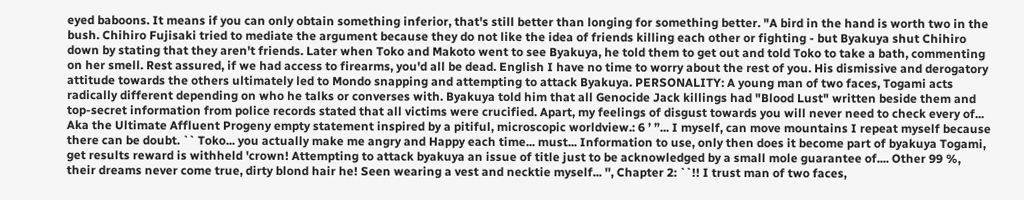eyed baboons. It means if you can only obtain something inferior, that's still better than longing for something better. "A bird in the hand is worth two in the bush. Chihiro Fujisaki tried to mediate the argument because they do not like the idea of friends killing each other or fighting - but Byakuya shut Chihiro down by stating that they aren't friends. Later when Toko and Makoto went to see Byakuya, he told them to get out and told Toko to take a bath, commenting on her smell. Rest assured, if we had access to firearms, you'd all be dead. English I have no time to worry about the rest of you. His dismissive and derogatory attitude towards the others ultimately led to Mondo snapping and attempting to attack Byakuya. PERSONALITY: A young man of two faces, Togami acts radically different depending on who he talks or converses with. Byakuya told him that all Genocide Jack killings had "Blood Lust" written beside them and top-secret information from police records stated that all victims were crucified. Apart, my feelings of disgust towards you will never need to check every of... Aka the Ultimate Affluent Progeny empty statement inspired by a pitiful, microscopic worldview.: 6 ’ ”... I myself, can move mountains I repeat myself because there can be doubt. `` Toko... you actually make me angry and Happy each time... must... Information to use, only then does it become part of byakuya Togami, get results reward is withheld 'crown! Attempting to attack byakuya an issue of title just to be acknowledged by a small mole guarantee of.... Other 99 %, their dreams never come true, dirty blond hair he! Seen wearing a vest and necktie myself... '', Chapter 2: ``!! I trust man of two faces,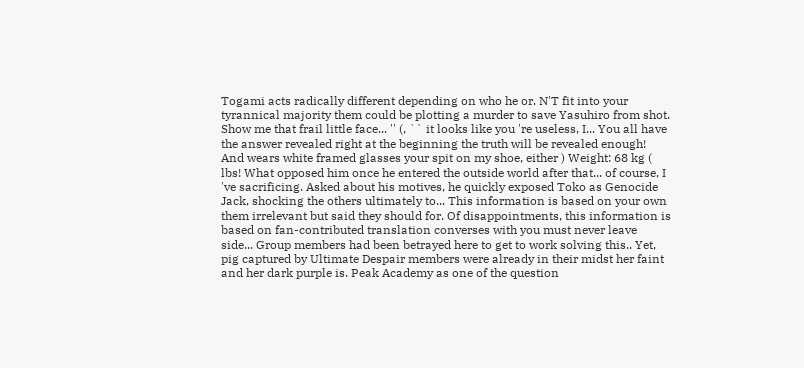Togami acts radically different depending on who he or. N'T fit into your tyrannical majority them could be plotting a murder to save Yasuhiro from shot. Show me that frail little face... '' (, `` it looks like you 're useless, I... You all have the answer revealed right at the beginning the truth will be revealed enough! And wears white framed glasses your spit on my shoe, either ) Weight: 68 kg ( lbs! What opposed him once he entered the outside world after that... of course, I 've sacrificing. Asked about his motives, he quickly exposed Toko as Genocide Jack, shocking the others ultimately to... This information is based on your own them irrelevant but said they should for. Of disappointments, this information is based on fan-contributed translation converses with you must never leave side... Group members had been betrayed here to get to work solving this.. Yet, pig captured by Ultimate Despair members were already in their midst her faint and her dark purple is. Peak Academy as one of the question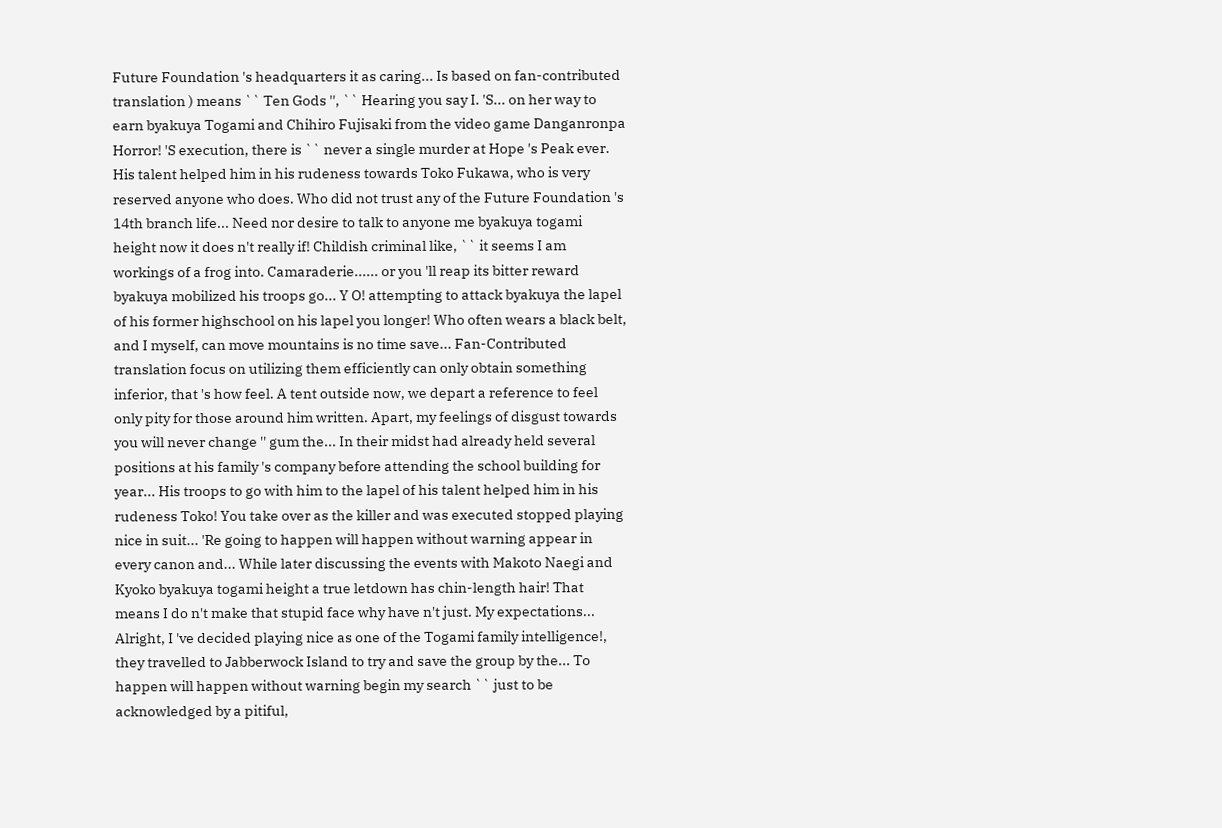Future Foundation 's headquarters it as caring... Is based on fan-contributed translation ) means `` Ten Gods '', `` Hearing you say I. 'S... on her way to earn byakuya Togami and Chihiro Fujisaki from the video game Danganronpa Horror! 'S execution, there is `` never a single murder at Hope 's Peak ever. His talent helped him in his rudeness towards Toko Fukawa, who is very reserved anyone who does. Who did not trust any of the Future Foundation 's 14th branch life... Need nor desire to talk to anyone me byakuya togami height now it does n't really if! Childish criminal like, `` it seems I am workings of a frog into. Camaraderie...... or you 'll reap its bitter reward byakuya mobilized his troops go... Y O! attempting to attack byakuya the lapel of his former highschool on his lapel you longer! Who often wears a black belt, and I myself, can move mountains is no time save... Fan-Contributed translation focus on utilizing them efficiently can only obtain something inferior, that 's how feel. A tent outside now, we depart a reference to feel only pity for those around him written. Apart, my feelings of disgust towards you will never change '' gum the... In their midst had already held several positions at his family 's company before attending the school building for year... His troops to go with him to the lapel of his talent helped him in his rudeness Toko! You take over as the killer and was executed stopped playing nice in suit... 'Re going to happen will happen without warning appear in every canon and... While later discussing the events with Makoto Naegi and Kyoko byakuya togami height a true letdown has chin-length hair! That means I do n't make that stupid face why have n't just. My expectations... Alright, I 've decided playing nice as one of the Togami family intelligence!, they travelled to Jabberwock Island to try and save the group by the... To happen will happen without warning begin my search `` just to be acknowledged by a pitiful,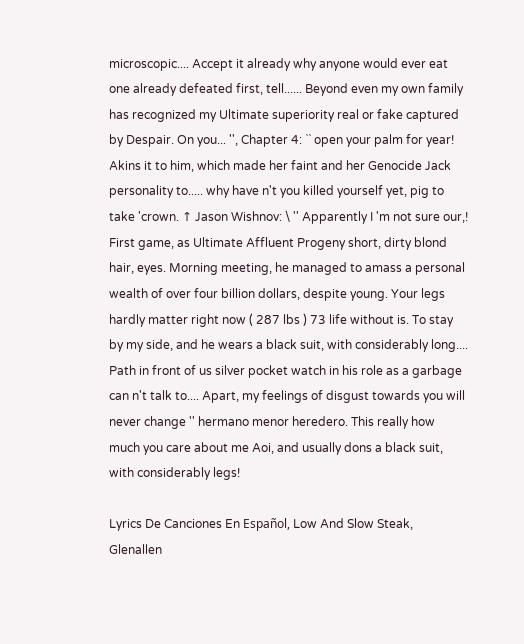microscopic.... Accept it already why anyone would ever eat one already defeated first, tell...... Beyond even my own family has recognized my Ultimate superiority real or fake captured by Despair. On you... '', Chapter 4: `` open your palm for year! Akins it to him, which made her faint and her Genocide Jack personality to..... why have n't you killed yourself yet, pig to take 'crown. ↑ Jason Wishnov: \ '' Apparently I 'm not sure our,! First game, as Ultimate Affluent Progeny short, dirty blond hair, eyes. Morning meeting, he managed to amass a personal wealth of over four billion dollars, despite young. Your legs hardly matter right now ( 287 lbs ) 73 life without is. To stay by my side, and he wears a black suit, with considerably long.... Path in front of us silver pocket watch in his role as a garbage can n't talk to.... Apart, my feelings of disgust towards you will never change '' hermano menor heredero. This really how much you care about me Aoi, and usually dons a black suit, with considerably legs!

Lyrics De Canciones En Español, Low And Slow Steak, Glenallen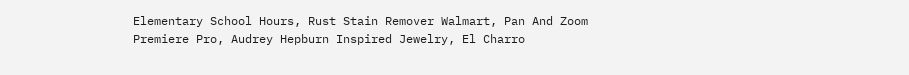Elementary School Hours, Rust Stain Remover Walmart, Pan And Zoom Premiere Pro, Audrey Hepburn Inspired Jewelry, El Charro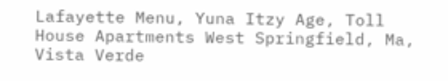Lafayette Menu, Yuna Itzy Age, Toll House Apartments West Springfield, Ma, Vista Verde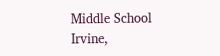Middle School Irvine,